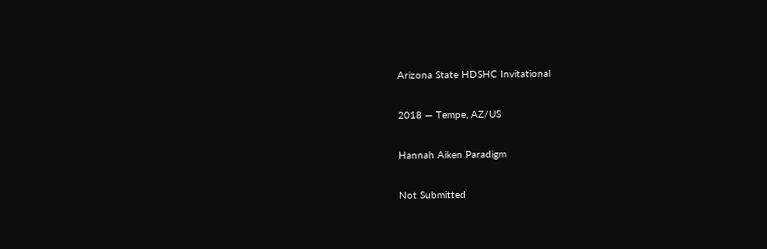Arizona State HDSHC Invitational

2018 — Tempe, AZ/US

Hannah Aiken Paradigm

Not Submitted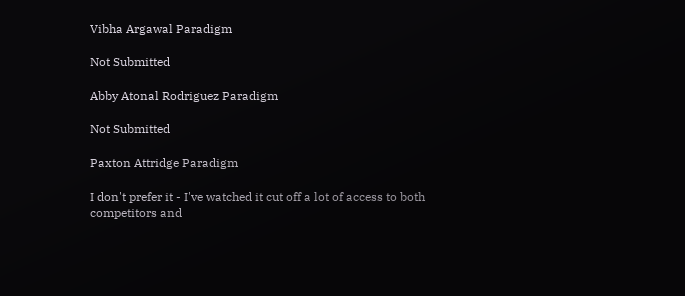Vibha Argawal Paradigm

Not Submitted

Abby Atonal Rodriguez Paradigm

Not Submitted

Paxton Attridge Paradigm

I don't prefer it - I've watched it cut off a lot of access to both competitors and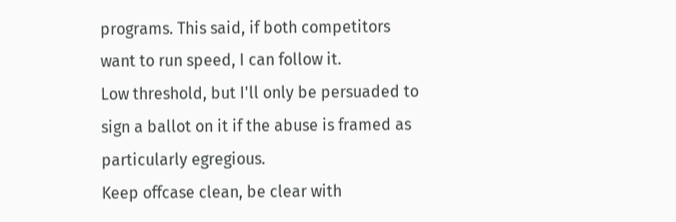programs. This said, if both competitors want to run speed, I can follow it.
Low threshold, but I'll only be persuaded to sign a ballot on it if the abuse is framed as particularly egregious.
Keep offcase clean, be clear with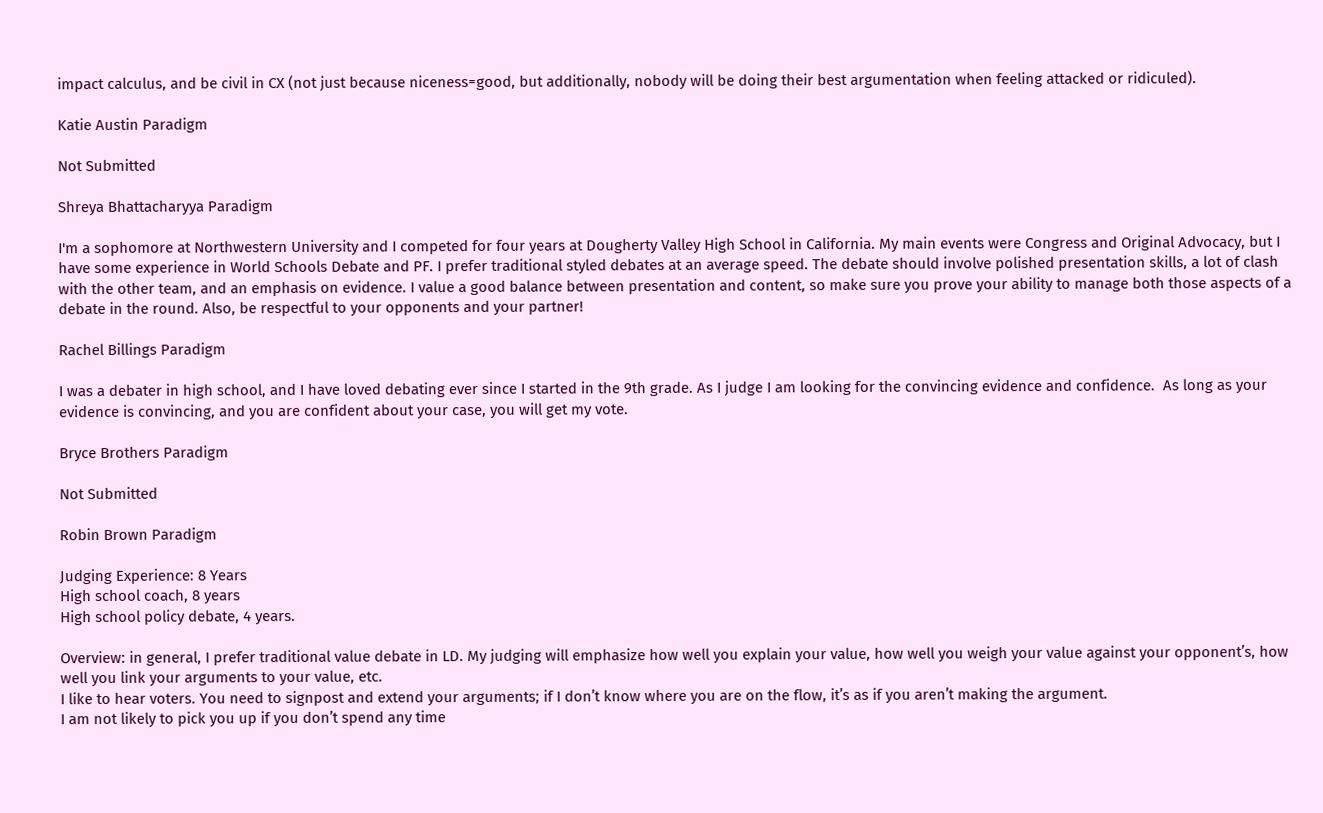impact calculus, and be civil in CX (not just because niceness=good, but additionally, nobody will be doing their best argumentation when feeling attacked or ridiculed).

Katie Austin Paradigm

Not Submitted

Shreya Bhattacharyya Paradigm

I'm a sophomore at Northwestern University and I competed for four years at Dougherty Valley High School in California. My main events were Congress and Original Advocacy, but I have some experience in World Schools Debate and PF. I prefer traditional styled debates at an average speed. The debate should involve polished presentation skills, a lot of clash with the other team, and an emphasis on evidence. I value a good balance between presentation and content, so make sure you prove your ability to manage both those aspects of a debate in the round. Also, be respectful to your opponents and your partner!

Rachel Billings Paradigm

I was a debater in high school, and I have loved debating ever since I started in the 9th grade. As I judge I am looking for the convincing evidence and confidence.  As long as your evidence is convincing, and you are confident about your case, you will get my vote.

Bryce Brothers Paradigm

Not Submitted

Robin Brown Paradigm

Judging Experience: 8 Years
High school coach, 8 years
High school policy debate, 4 years.

Overview: in general, I prefer traditional value debate in LD. My judging will emphasize how well you explain your value, how well you weigh your value against your opponent’s, how well you link your arguments to your value, etc.
I like to hear voters. You need to signpost and extend your arguments; if I don’t know where you are on the flow, it’s as if you aren’t making the argument.
I am not likely to pick you up if you don’t spend any time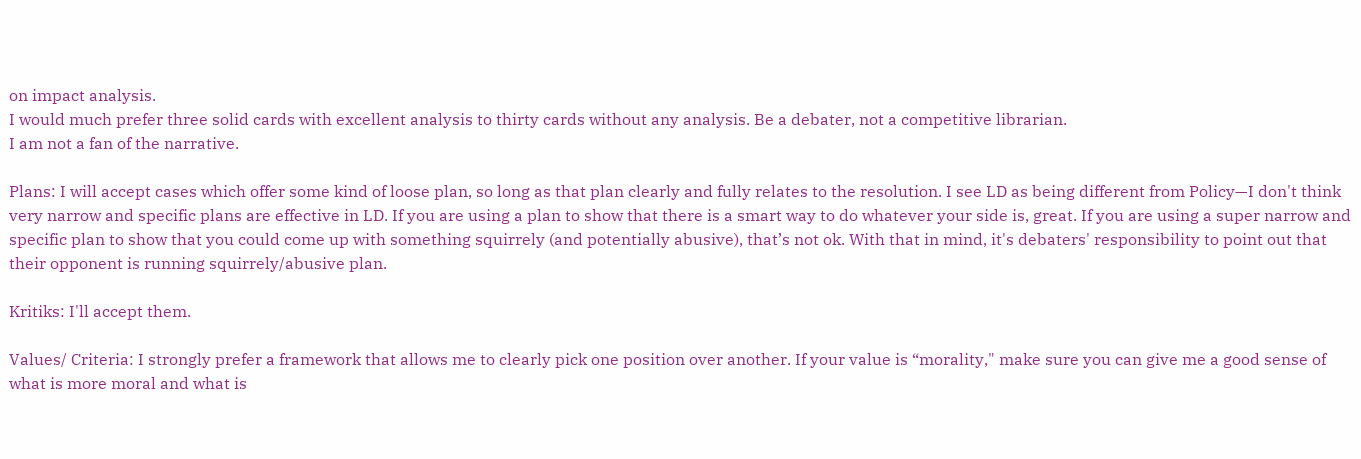on impact analysis.
I would much prefer three solid cards with excellent analysis to thirty cards without any analysis. Be a debater, not a competitive librarian.
I am not a fan of the narrative.

Plans: I will accept cases which offer some kind of loose plan, so long as that plan clearly and fully relates to the resolution. I see LD as being different from Policy—I don't think very narrow and specific plans are effective in LD. If you are using a plan to show that there is a smart way to do whatever your side is, great. If you are using a super narrow and specific plan to show that you could come up with something squirrely (and potentially abusive), that’s not ok. With that in mind, it's debaters' responsibility to point out that their opponent is running squirrely/abusive plan.

Kritiks: I'll accept them.

Values/ Criteria: I strongly prefer a framework that allows me to clearly pick one position over another. If your value is “morality," make sure you can give me a good sense of what is more moral and what is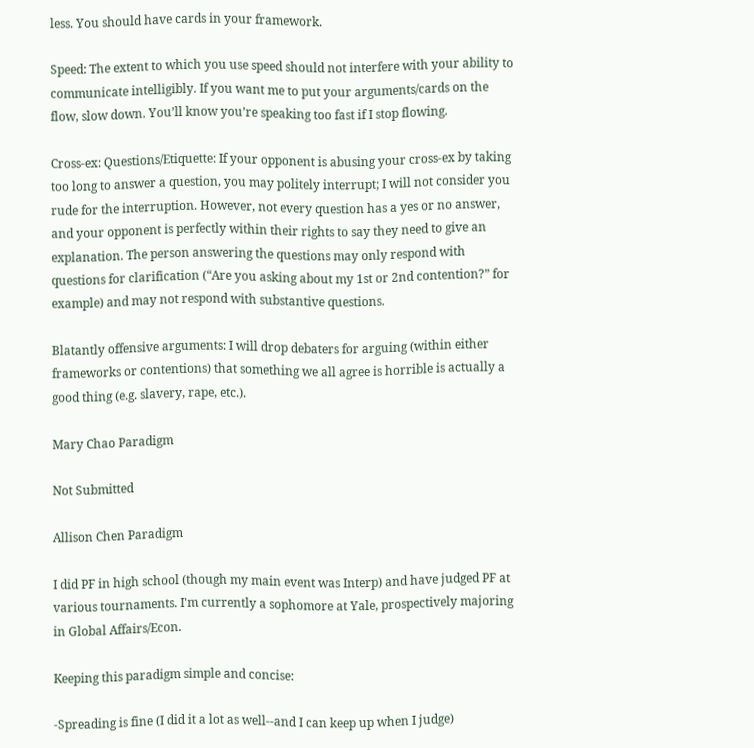less. You should have cards in your framework.

Speed: The extent to which you use speed should not interfere with your ability to communicate intelligibly. If you want me to put your arguments/cards on the flow, slow down. You’ll know you’re speaking too fast if I stop flowing.

Cross-ex: Questions/Etiquette: If your opponent is abusing your cross-ex by taking too long to answer a question, you may politely interrupt; I will not consider you rude for the interruption. However, not every question has a yes or no answer, and your opponent is perfectly within their rights to say they need to give an explanation. The person answering the questions may only respond with questions for clarification (“Are you asking about my 1st or 2nd contention?” for example) and may not respond with substantive questions.

Blatantly offensive arguments: I will drop debaters for arguing (within either frameworks or contentions) that something we all agree is horrible is actually a good thing (e.g. slavery, rape, etc.).

Mary Chao Paradigm

Not Submitted

Allison Chen Paradigm

I did PF in high school (though my main event was Interp) and have judged PF at various tournaments. I'm currently a sophomore at Yale, prospectively majoring in Global Affairs/Econ.

Keeping this paradigm simple and concise:

-Spreading is fine (I did it a lot as well--and I can keep up when I judge)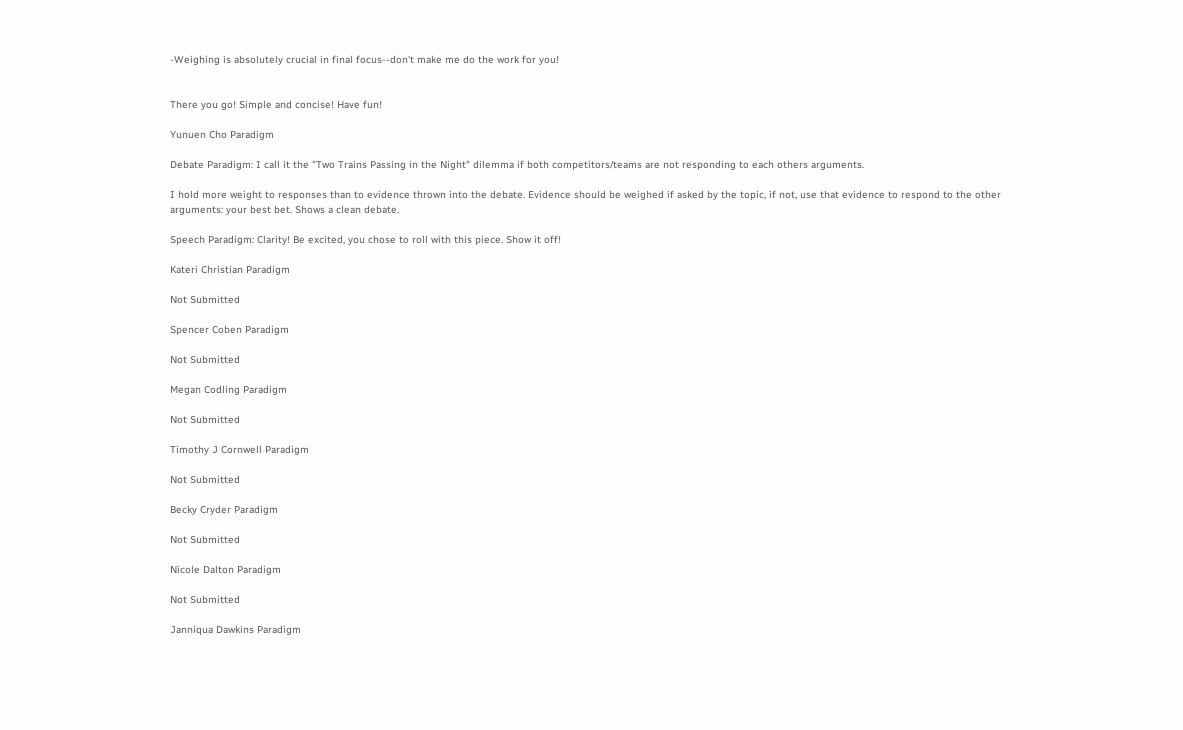-Weighing is absolutely crucial in final focus--don't make me do the work for you!


There you go! Simple and concise! Have fun!

Yunuen Cho Paradigm

Debate Paradigm: I call it the "Two Trains Passing in the Night" dilemma if both competitors/teams are not responding to each others arguments.

I hold more weight to responses than to evidence thrown into the debate. Evidence should be weighed if asked by the topic, if not, use that evidence to respond to the other arguments: your best bet. Shows a clean debate.

Speech Paradigm: Clarity! Be excited, you chose to roll with this piece. Show it off!

Kateri Christian Paradigm

Not Submitted

Spencer Coben Paradigm

Not Submitted

Megan Codling Paradigm

Not Submitted

Timothy J Cornwell Paradigm

Not Submitted

Becky Cryder Paradigm

Not Submitted

Nicole Dalton Paradigm

Not Submitted

Janniqua Dawkins Paradigm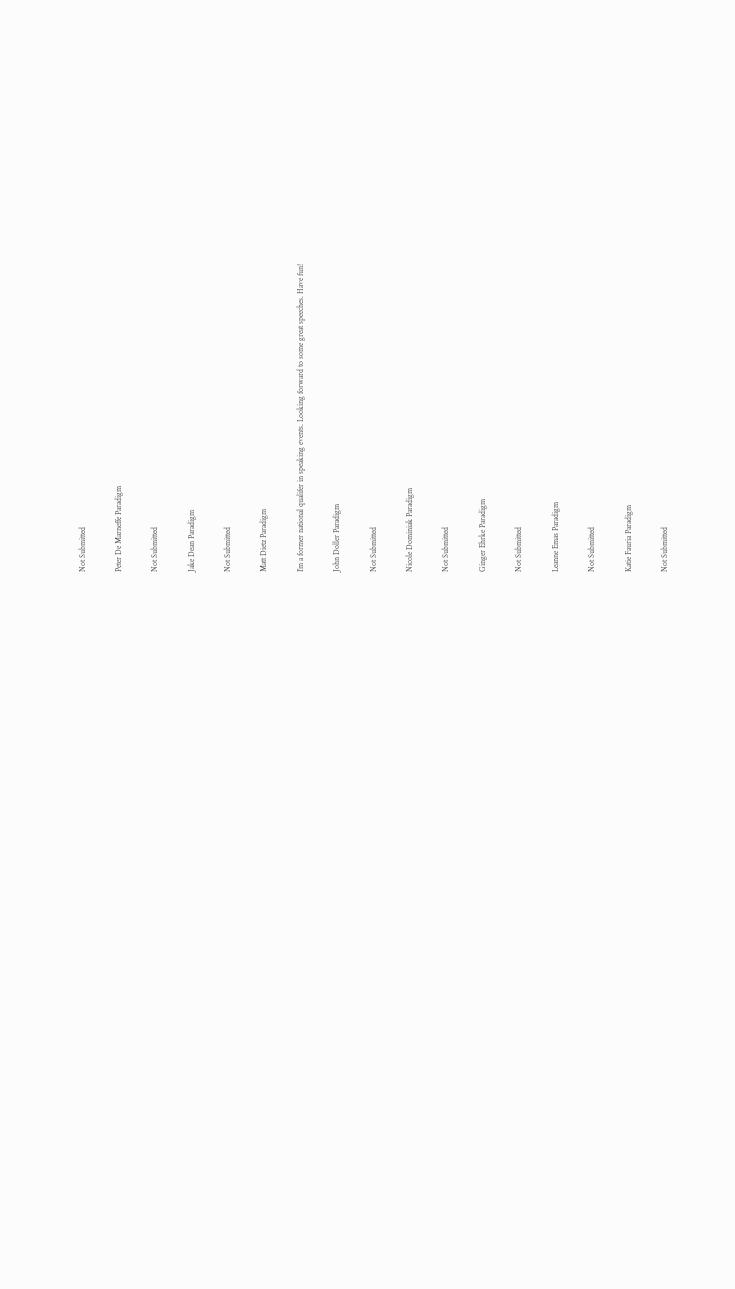Not Submitted

Peter De Marneffe Paradigm

Not Submitted

Jake Dean Paradigm

Not Submitted

Matt Dietz Paradigm

I’m a former national qualifer in speaking events. Looking forward to some great speeches. Have fun!

John Doller Paradigm

Not Submitted

Nicole Dominiak Paradigm

Not Submitted

Ginger Ehrke Paradigm

Not Submitted

Leanne Emas Paradigm

Not Submitted

Katie Fauria Paradigm

Not Submitted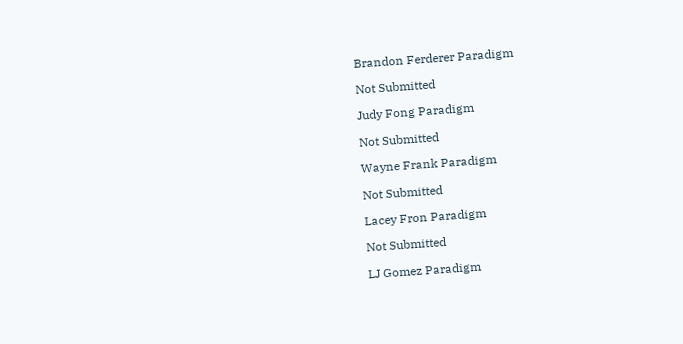Brandon Ferderer Paradigm

Not Submitted

Judy Fong Paradigm

Not Submitted

Wayne Frank Paradigm

Not Submitted

Lacey Fron Paradigm

Not Submitted

LJ Gomez Paradigm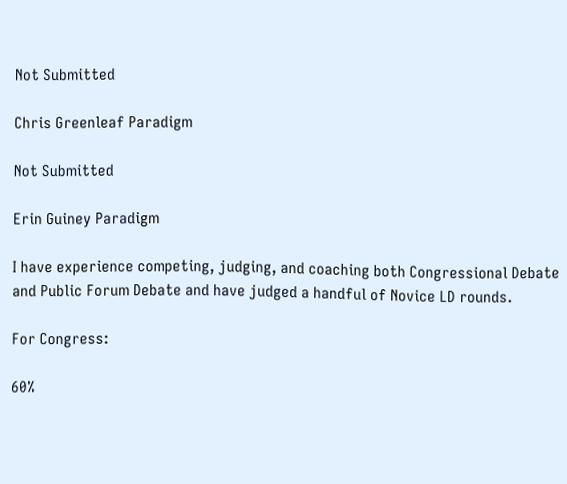Not Submitted

Chris Greenleaf Paradigm

Not Submitted

Erin Guiney Paradigm

I have experience competing, judging, and coaching both Congressional Debate and Public Forum Debate and have judged a handful of Novice LD rounds.

For Congress:

60%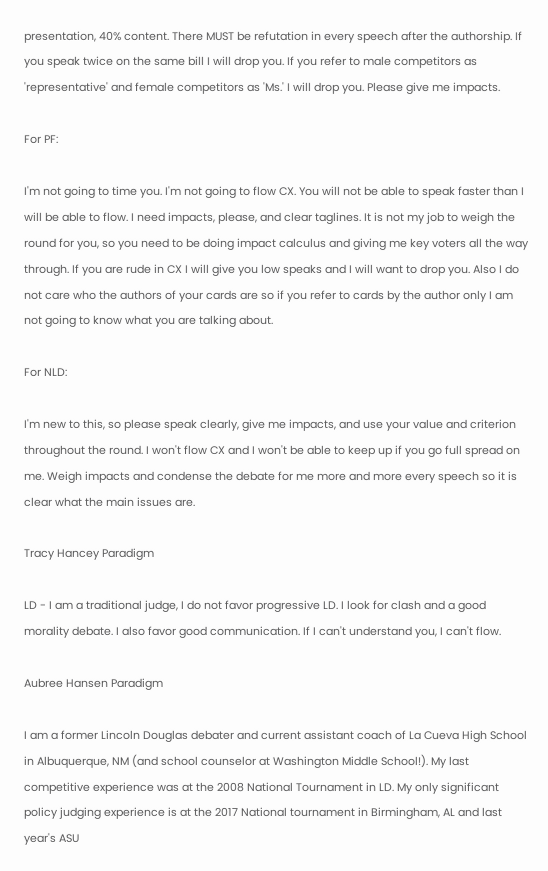presentation, 40% content. There MUST be refutation in every speech after the authorship. If you speak twice on the same bill I will drop you. If you refer to male competitors as 'representative' and female competitors as 'Ms.' I will drop you. Please give me impacts.

For PF:

I'm not going to time you. I'm not going to flow CX. You will not be able to speak faster than I will be able to flow. I need impacts, please, and clear taglines. It is not my job to weigh the round for you, so you need to be doing impact calculus and giving me key voters all the way through. If you are rude in CX I will give you low speaks and I will want to drop you. Also I do not care who the authors of your cards are so if you refer to cards by the author only I am not going to know what you are talking about.

For NLD:

I'm new to this, so please speak clearly, give me impacts, and use your value and criterion throughout the round. I won't flow CX and I won't be able to keep up if you go full spread on me. Weigh impacts and condense the debate for me more and more every speech so it is clear what the main issues are.

Tracy Hancey Paradigm

LD - I am a traditional judge, I do not favor progressive LD. I look for clash and a good morality debate. I also favor good communication. If I can't understand you, I can't flow.

Aubree Hansen Paradigm

I am a former Lincoln Douglas debater and current assistant coach of La Cueva High School in Albuquerque, NM (and school counselor at Washington Middle School!). My last competitive experience was at the 2008 National Tournament in LD. My only significant policy judging experience is at the 2017 National tournament in Birmingham, AL and last year's ASU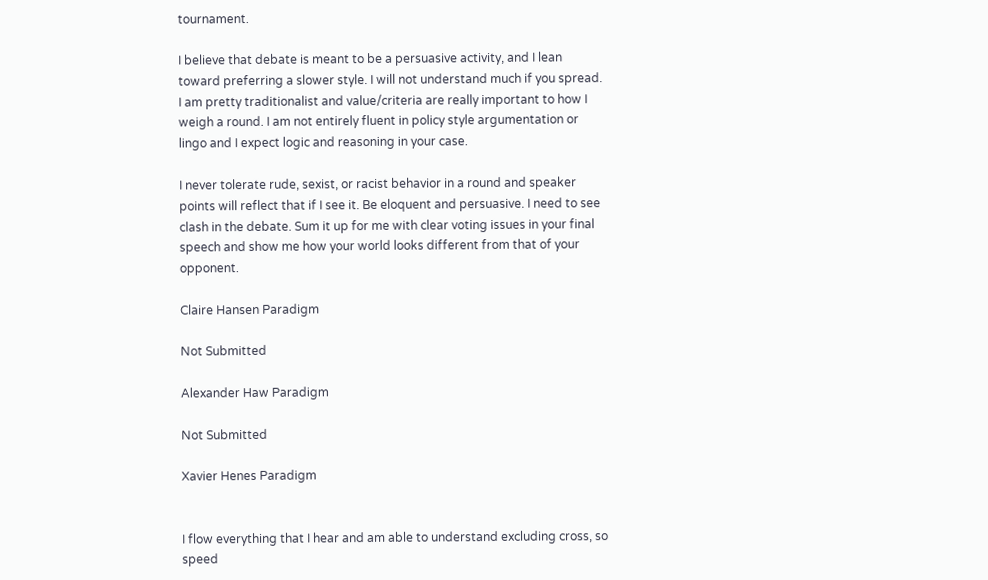tournament.

I believe that debate is meant to be a persuasive activity, and I lean toward preferring a slower style. I will not understand much if you spread. I am pretty traditionalist and value/criteria are really important to how I weigh a round. I am not entirely fluent in policy style argumentation or lingo and I expect logic and reasoning in your case.

I never tolerate rude, sexist, or racist behavior in a round and speaker points will reflect that if I see it. Be eloquent and persuasive. I need to see clash in the debate. Sum it up for me with clear voting issues in your final speech and show me how your world looks different from that of your opponent.

Claire Hansen Paradigm

Not Submitted

Alexander Haw Paradigm

Not Submitted

Xavier Henes Paradigm


I flow everything that I hear and am able to understand excluding cross, so speed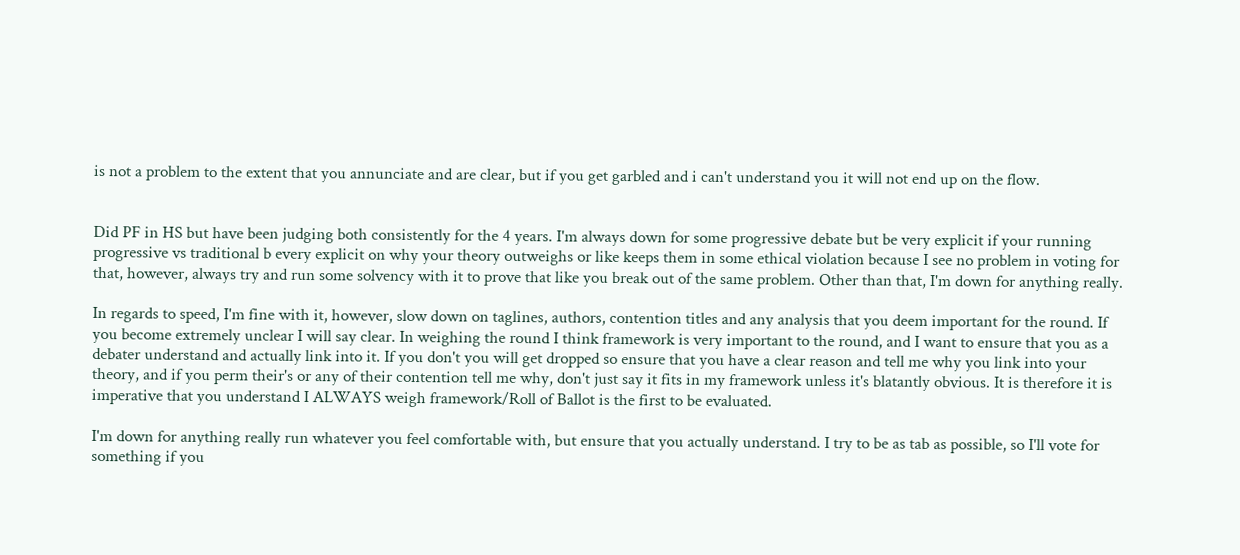is not a problem to the extent that you annunciate and are clear, but if you get garbled and i can't understand you it will not end up on the flow.


Did PF in HS but have been judging both consistently for the 4 years. I'm always down for some progressive debate but be very explicit if your running progressive vs traditional b every explicit on why your theory outweighs or like keeps them in some ethical violation because I see no problem in voting for that, however, always try and run some solvency with it to prove that like you break out of the same problem. Other than that, I'm down for anything really.

In regards to speed, I'm fine with it, however, slow down on taglines, authors, contention titles and any analysis that you deem important for the round. If you become extremely unclear I will say clear. In weighing the round I think framework is very important to the round, and I want to ensure that you as a debater understand and actually link into it. If you don't you will get dropped so ensure that you have a clear reason and tell me why you link into your theory, and if you perm their's or any of their contention tell me why, don't just say it fits in my framework unless it's blatantly obvious. It is therefore it is imperative that you understand I ALWAYS weigh framework/Roll of Ballot is the first to be evaluated.

I'm down for anything really run whatever you feel comfortable with, but ensure that you actually understand. I try to be as tab as possible, so I'll vote for something if you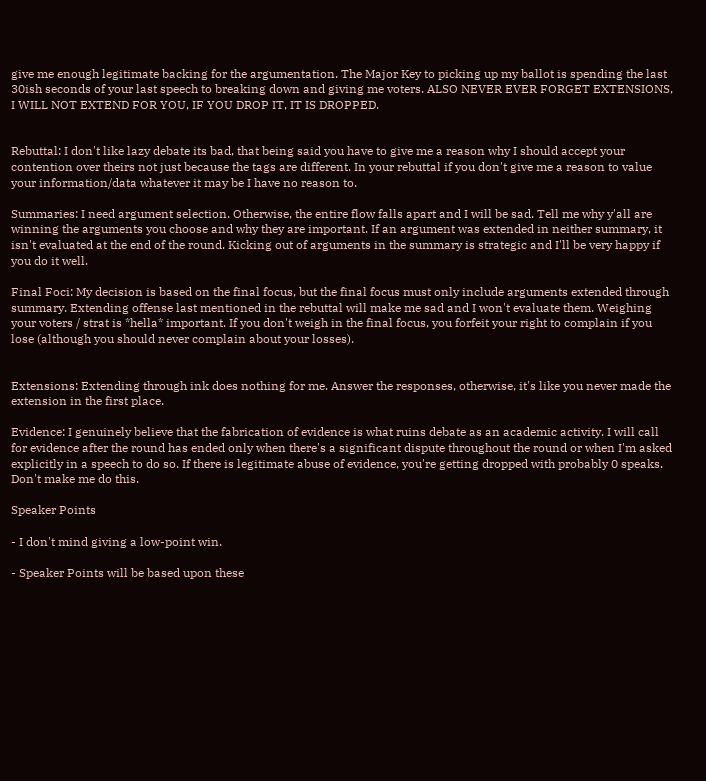give me enough legitimate backing for the argumentation. The Major Key to picking up my ballot is spending the last 30ish seconds of your last speech to breaking down and giving me voters. ALSO NEVER EVER FORGET EXTENSIONS, I WILL NOT EXTEND FOR YOU, IF YOU DROP IT, IT IS DROPPED.


Rebuttal: I don't like lazy debate its bad, that being said you have to give me a reason why I should accept your contention over theirs not just because the tags are different. In your rebuttal if you don't give me a reason to value your information/data whatever it may be I have no reason to.

Summaries: I need argument selection. Otherwise, the entire flow falls apart and I will be sad. Tell me why y'all are winning the arguments you choose and why they are important. If an argument was extended in neither summary, it isn't evaluated at the end of the round. Kicking out of arguments in the summary is strategic and I'll be very happy if you do it well.

Final Foci: My decision is based on the final focus, but the final focus must only include arguments extended through summary. Extending offense last mentioned in the rebuttal will make me sad and I won't evaluate them. Weighing your voters / strat is *hella* important. If you don't weigh in the final focus, you forfeit your right to complain if you lose (although you should never complain about your losses).


Extensions: Extending through ink does nothing for me. Answer the responses, otherwise, it's like you never made the extension in the first place.

Evidence: I genuinely believe that the fabrication of evidence is what ruins debate as an academic activity. I will call for evidence after the round has ended only when there's a significant dispute throughout the round or when I'm asked explicitly in a speech to do so. If there is legitimate abuse of evidence, you're getting dropped with probably 0 speaks. Don't make me do this.

Speaker Points

- I don't mind giving a low-point win.

- Speaker Points will be based upon these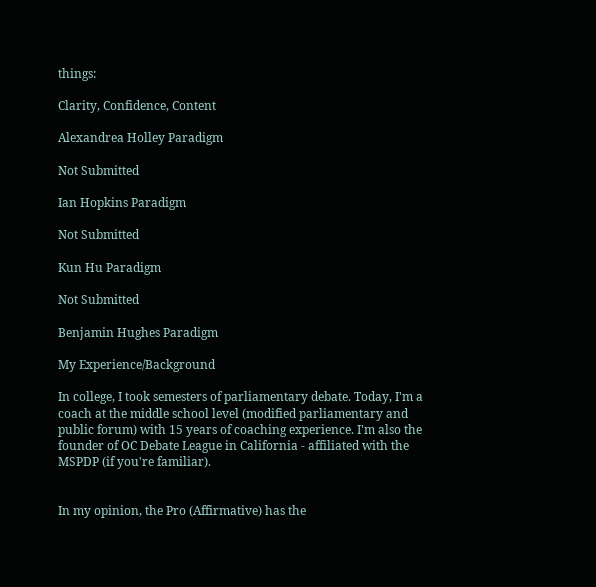things:

Clarity, Confidence, Content

Alexandrea Holley Paradigm

Not Submitted

Ian Hopkins Paradigm

Not Submitted

Kun Hu Paradigm

Not Submitted

Benjamin Hughes Paradigm

My Experience/Background

In college, I took semesters of parliamentary debate. Today, I'm a coach at the middle school level (modified parliamentary and public forum) with 15 years of coaching experience. I'm also the founder of OC Debate League in California - affiliated with the MSPDP (if you're familiar).


In my opinion, the Pro (Affirmative) has the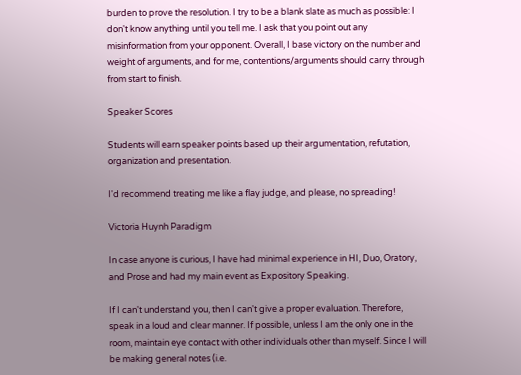burden to prove the resolution. I try to be a blank slate as much as possible: I don't know anything until you tell me. I ask that you point out any misinformation from your opponent. Overall, I base victory on the number and weight of arguments, and for me, contentions/arguments should carry through from start to finish.

Speaker Scores

Students will earn speaker points based up their argumentation, refutation, organization and presentation.

I'd recommend treating me like a flay judge, and please, no spreading!

Victoria Huynh Paradigm

In case anyone is curious, I have had minimal experience in HI, Duo, Oratory, and Prose and had my main event as Expository Speaking.

If I can't understand you, then I can't give a proper evaluation. Therefore, speak in a loud and clear manner. If possible, unless I am the only one in the room, maintain eye contact with other individuals other than myself. Since I will be making general notes (i.e.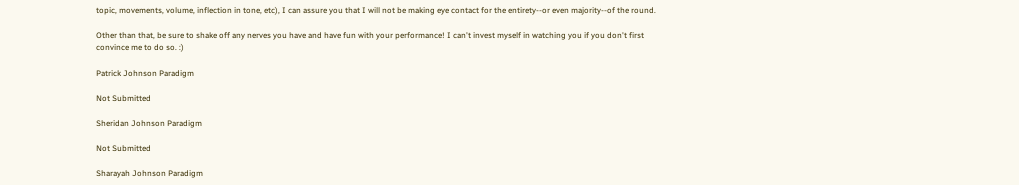topic, movements, volume, inflection in tone, etc), I can assure you that I will not be making eye contact for the entirety--or even majority--of the round.

Other than that, be sure to shake off any nerves you have and have fun with your performance! I can't invest myself in watching you if you don't first convince me to do so. :)

Patrick Johnson Paradigm

Not Submitted

Sheridan Johnson Paradigm

Not Submitted

Sharayah Johnson Paradigm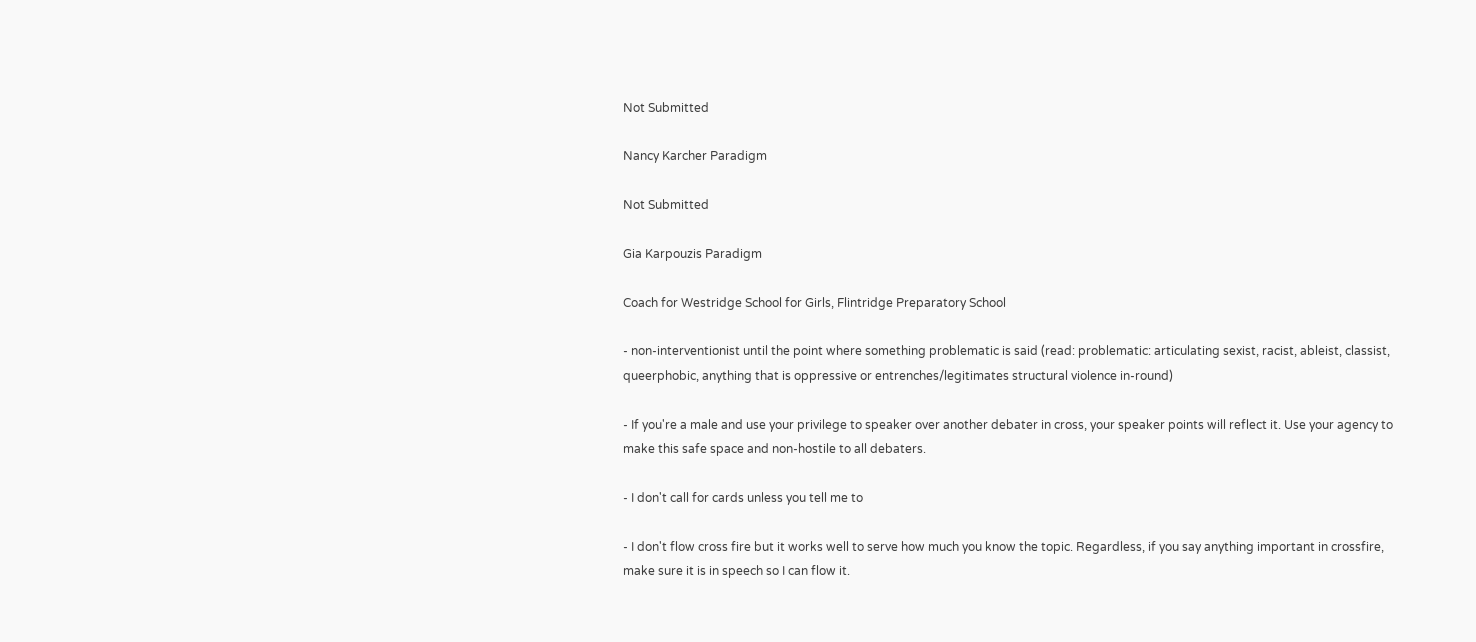Not Submitted

Nancy Karcher Paradigm

Not Submitted

Gia Karpouzis Paradigm

Coach for Westridge School for Girls, Flintridge Preparatory School

- non-interventionist until the point where something problematic is said (read: problematic: articulating sexist, racist, ableist, classist, queerphobic, anything that is oppressive or entrenches/legitimates structural violence in-round)

- If you're a male and use your privilege to speaker over another debater in cross, your speaker points will reflect it. Use your agency to make this safe space and non-hostile to all debaters.

- I don't call for cards unless you tell me to

- I don't flow cross fire but it works well to serve how much you know the topic. Regardless, if you say anything important in crossfire, make sure it is in speech so I can flow it.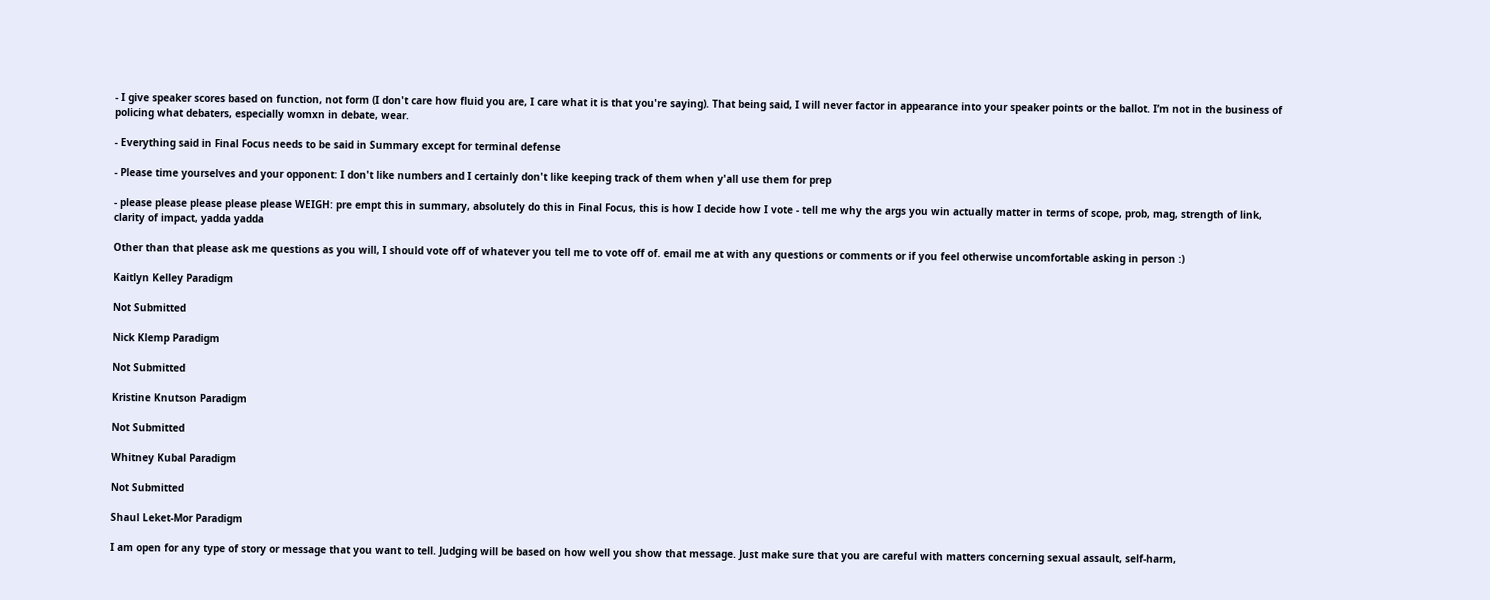- I give speaker scores based on function, not form (I don't care how fluid you are, I care what it is that you're saying). That being said, I will never factor in appearance into your speaker points or the ballot. I’m not in the business of policing what debaters, especially womxn in debate, wear.

- Everything said in Final Focus needs to be said in Summary except for terminal defense

- Please time yourselves and your opponent: I don't like numbers and I certainly don't like keeping track of them when y'all use them for prep

- please please please please please WEIGH: pre empt this in summary, absolutely do this in Final Focus, this is how I decide how I vote - tell me why the args you win actually matter in terms of scope, prob, mag, strength of link, clarity of impact, yadda yadda

Other than that please ask me questions as you will, I should vote off of whatever you tell me to vote off of. email me at with any questions or comments or if you feel otherwise uncomfortable asking in person :)

Kaitlyn Kelley Paradigm

Not Submitted

Nick Klemp Paradigm

Not Submitted

Kristine Knutson Paradigm

Not Submitted

Whitney Kubal Paradigm

Not Submitted

Shaul Leket-Mor Paradigm

I am open for any type of story or message that you want to tell. Judging will be based on how well you show that message. Just make sure that you are careful with matters concerning sexual assault, self-harm,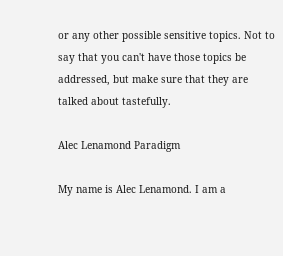or any other possible sensitive topics. Not to say that you can't have those topics be addressed, but make sure that they are talked about tastefully.

Alec Lenamond Paradigm

My name is Alec Lenamond. I am a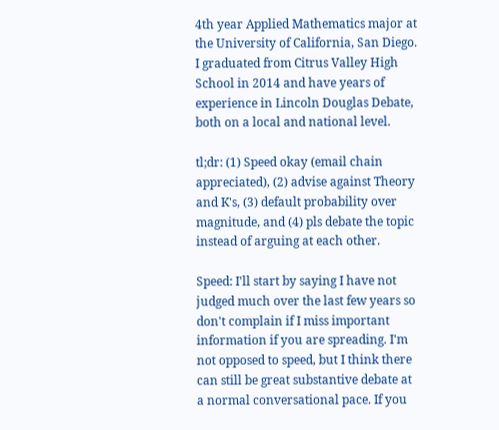4th year Applied Mathematics major at the University of California, San Diego. I graduated from Citrus Valley High School in 2014 and have years of experience in Lincoln Douglas Debate, both on a local and national level.

tl;dr: (1) Speed okay (email chain appreciated), (2) advise against Theory and K's, (3) default probability over magnitude, and (4) pls debate the topic instead of arguing at each other.

Speed: I'll start by saying I have not judged much over the last few years so don't complain if I miss important information if you are spreading. I'm not opposed to speed, but I think there can still be great substantive debate at a normal conversational pace. If you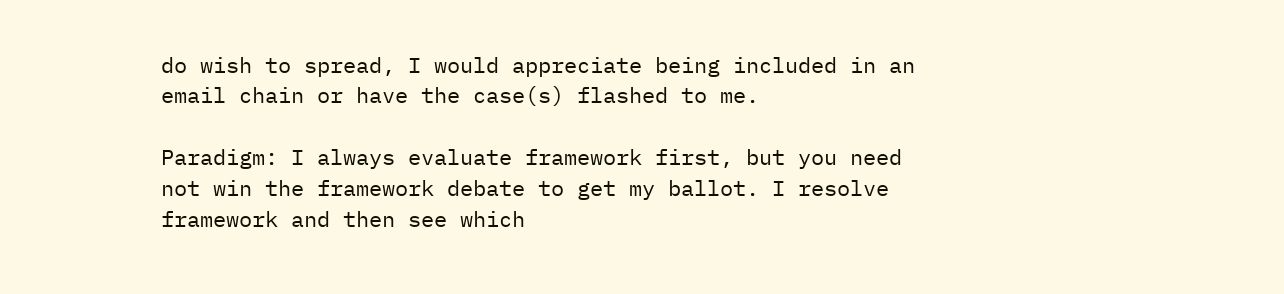do wish to spread, I would appreciate being included in an email chain or have the case(s) flashed to me.

Paradigm: I always evaluate framework first, but you need not win the framework debate to get my ballot. I resolve framework and then see which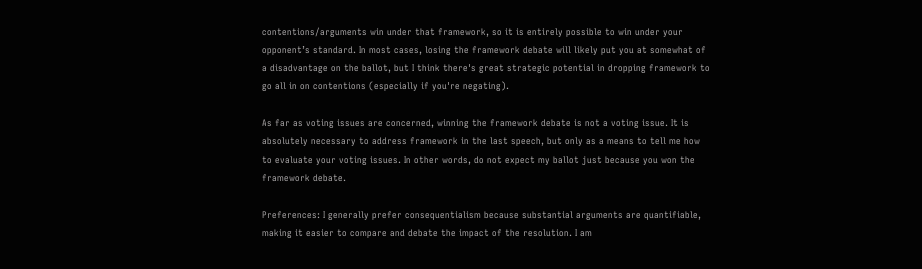contentions/arguments win under that framework, so it is entirely possible to win under your opponent’s standard. In most cases, losing the framework debate will likely put you at somewhat of a disadvantage on the ballot, but I think there's great strategic potential in dropping framework to go all in on contentions (especially if you're negating).

As far as voting issues are concerned, winning the framework debate is not a voting issue. It is absolutely necessary to address framework in the last speech, but only as a means to tell me how to evaluate your voting issues. In other words, do not expect my ballot just because you won the framework debate.

Preferences: I generally prefer consequentialism because substantial arguments are quantifiable, making it easier to compare and debate the impact of the resolution. I am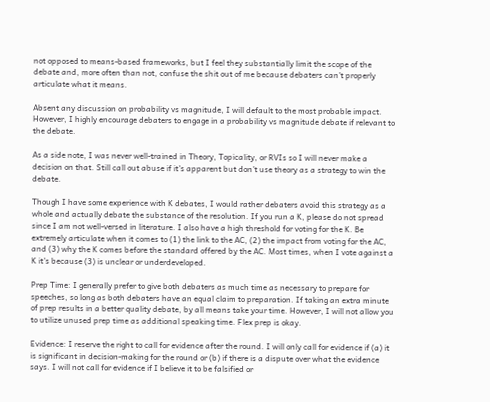not opposed to means-based frameworks, but I feel they substantially limit the scope of the debate and, more often than not, confuse the shit out of me because debaters can't properly articulate what it means.

Absent any discussion on probability vs magnitude, I will default to the most probable impact. However, I highly encourage debaters to engage in a probability vs magnitude debate if relevant to the debate.

As a side note, I was never well-trained in Theory, Topicality, or RVIs so I will never make a decision on that. Still call out abuse if it's apparent but don't use theory as a strategy to win the debate.

Though I have some experience with K debates, I would rather debaters avoid this strategy as a whole and actually debate the substance of the resolution. If you run a K, please do not spread since I am not well-versed in literature. I also have a high threshold for voting for the K. Be extremely articulate when it comes to (1) the link to the AC, (2) the impact from voting for the AC, and (3) why the K comes before the standard offered by the AC. Most times, when I vote against a K it's because (3) is unclear or underdeveloped.

Prep Time: I generally prefer to give both debaters as much time as necessary to prepare for speeches, so long as both debaters have an equal claim to preparation. If taking an extra minute of prep results in a better quality debate, by all means take your time. However, I will not allow you to utilize unused prep time as additional speaking time. Flex prep is okay.

Evidence: I reserve the right to call for evidence after the round. I will only call for evidence if (a) it is significant in decision-making for the round or (b) if there is a dispute over what the evidence says. I will not call for evidence if I believe it to be falsified or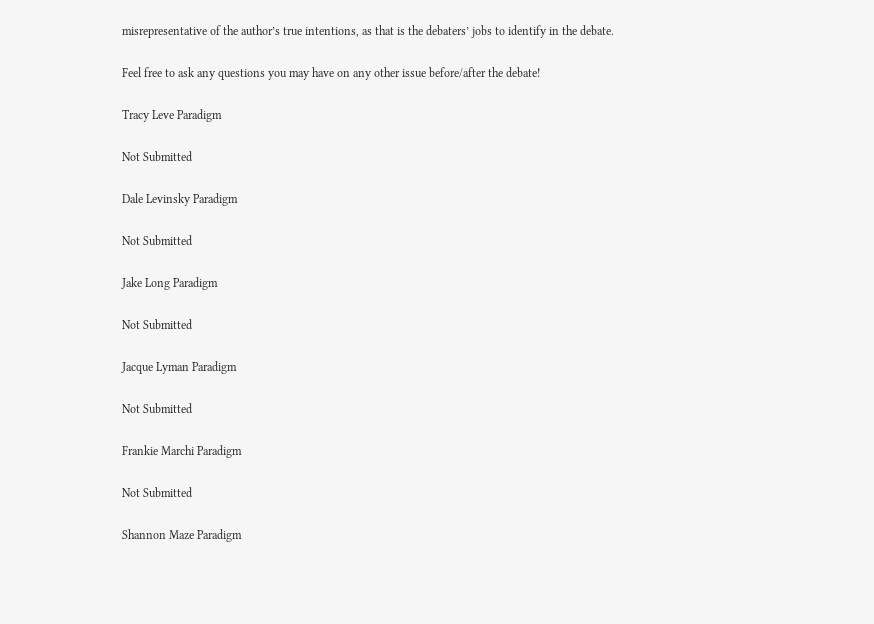misrepresentative of the author’s true intentions, as that is the debaters’ jobs to identify in the debate.

Feel free to ask any questions you may have on any other issue before/after the debate!

Tracy Leve Paradigm

Not Submitted

Dale Levinsky Paradigm

Not Submitted

Jake Long Paradigm

Not Submitted

Jacque Lyman Paradigm

Not Submitted

Frankie Marchi Paradigm

Not Submitted

Shannon Maze Paradigm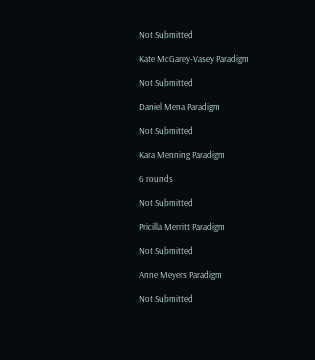Not Submitted

Kate McGarey-Vasey Paradigm

Not Submitted

Daniel Mena Paradigm

Not Submitted

Kara Menning Paradigm

6 rounds

Not Submitted

Pricilla Merritt Paradigm

Not Submitted

Anne Meyers Paradigm

Not Submitted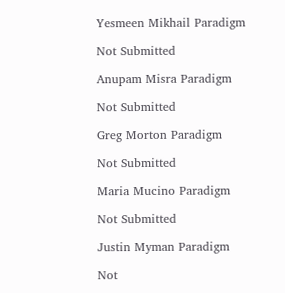Yesmeen Mikhail Paradigm

Not Submitted

Anupam Misra Paradigm

Not Submitted

Greg Morton Paradigm

Not Submitted

Maria Mucino Paradigm

Not Submitted

Justin Myman Paradigm

Not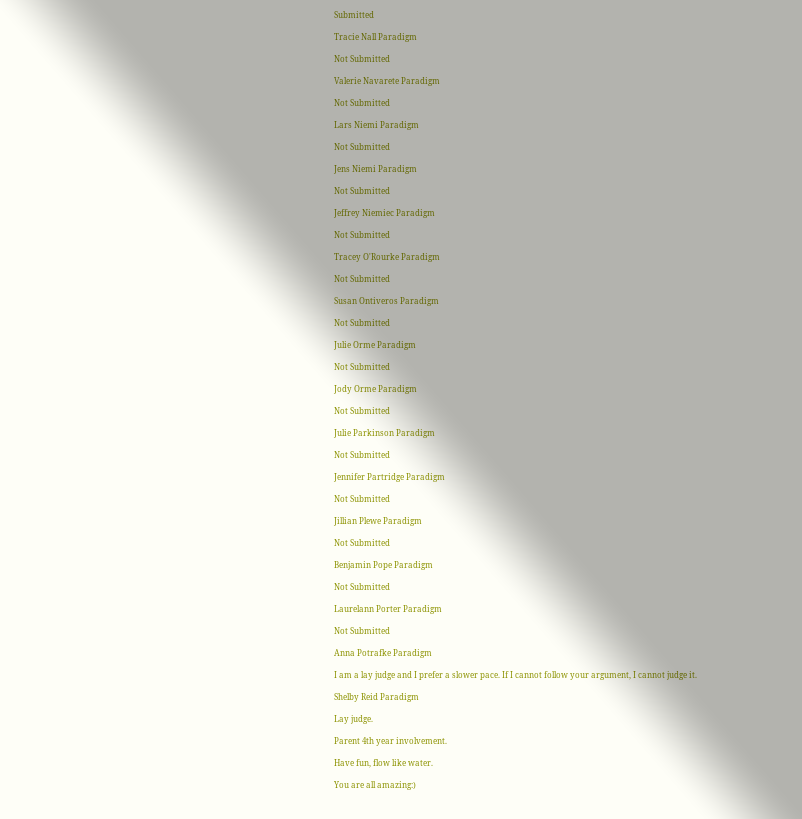Submitted

Tracie Nall Paradigm

Not Submitted

Valerie Navarete Paradigm

Not Submitted

Lars Niemi Paradigm

Not Submitted

Jens Niemi Paradigm

Not Submitted

Jeffrey Niemiec Paradigm

Not Submitted

Tracey O'Rourke Paradigm

Not Submitted

Susan Ontiveros Paradigm

Not Submitted

Julie Orme Paradigm

Not Submitted

Jody Orme Paradigm

Not Submitted

Julie Parkinson Paradigm

Not Submitted

Jennifer Partridge Paradigm

Not Submitted

Jillian Plewe Paradigm

Not Submitted

Benjamin Pope Paradigm

Not Submitted

Laurelann Porter Paradigm

Not Submitted

Anna Potrafke Paradigm

I am a lay judge and I prefer a slower pace. If I cannot follow your argument, I cannot judge it.

Shelby Reid Paradigm

Lay judge.

Parent 4th year involvement.

Have fun, flow like water.

You are all amazing:)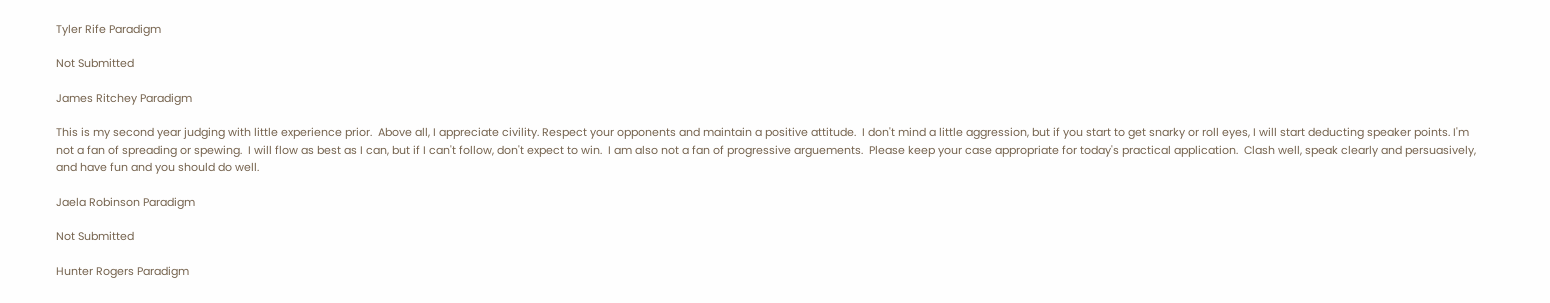Tyler Rife Paradigm

Not Submitted

James Ritchey Paradigm

This is my second year judging with little experience prior.  Above all, I appreciate civility. Respect your opponents and maintain a positive attitude.  I don't mind a little aggression, but if you start to get snarky or roll eyes, I will start deducting speaker points. I'm not a fan of spreading or spewing.  I will flow as best as I can, but if I can't follow, don't expect to win.  I am also not a fan of progressive arguements.  Please keep your case appropriate for today's practical application.  Clash well, speak clearly and persuasively, and have fun and you should do well.

Jaela Robinson Paradigm

Not Submitted

Hunter Rogers Paradigm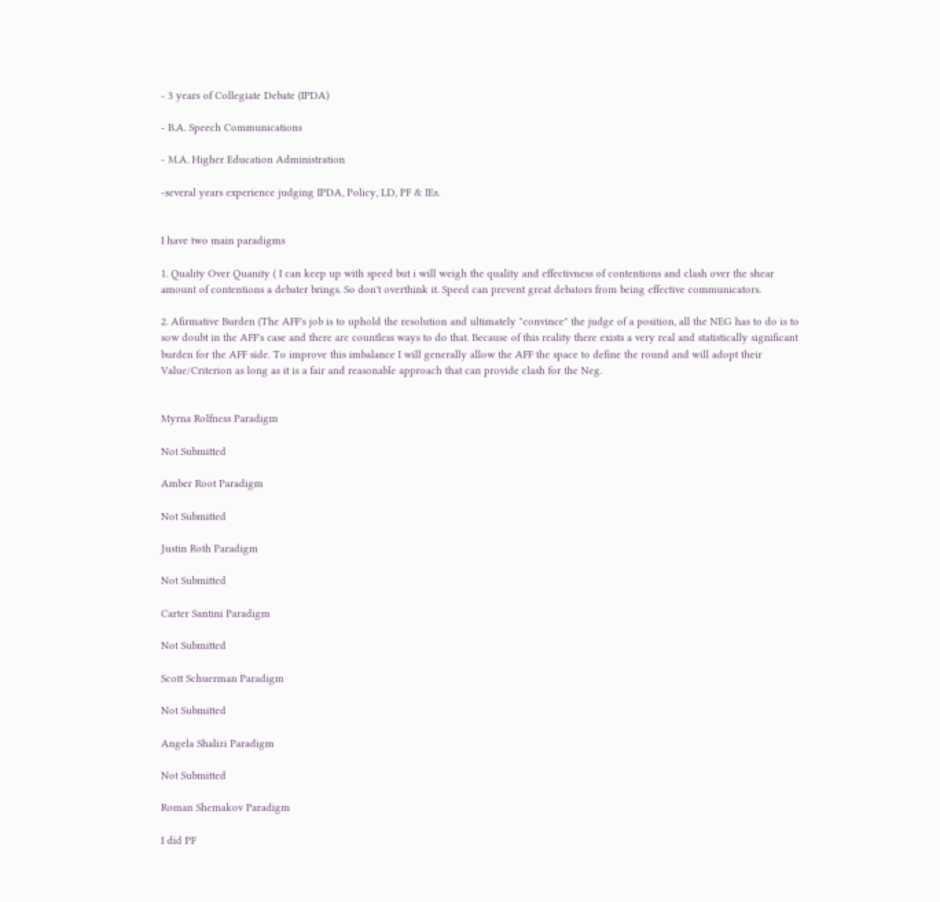- 3 years of Collegiate Debate (IPDA)

- B.A. Speech Communications

- M.A. Higher Education Administration

-several years experience judging IPDA, Policy, LD, PF & IEs.


I have two main paradigms

1. Quality Over Quanity ( I can keep up with speed but i will weigh the quality and effectivness of contentions and clash over the shear amount of contentions a debater brings. So don't overthink it. Speed can prevent great debators from being effective communicators.

2. Afirmative Burden (The AFF's job is to uphold the resolution and ultimately "convince" the judge of a position, all the NEG has to do is to sow doubt in the AFF's case and there are countless ways to do that. Because of this reality there exists a very real and statistically significant burden for the AFF side. To improve this imbalance I will generally allow the AFF the space to define the round and will adopt their Value/Criterion as long as it is a fair and reasonable approach that can provide clash for the Neg.


Myrna Rolfness Paradigm

Not Submitted

Amber Root Paradigm

Not Submitted

Justin Roth Paradigm

Not Submitted

Carter Santini Paradigm

Not Submitted

Scott Schuerman Paradigm

Not Submitted

Angela Shalizi Paradigm

Not Submitted

Roman Shemakov Paradigm

I did PF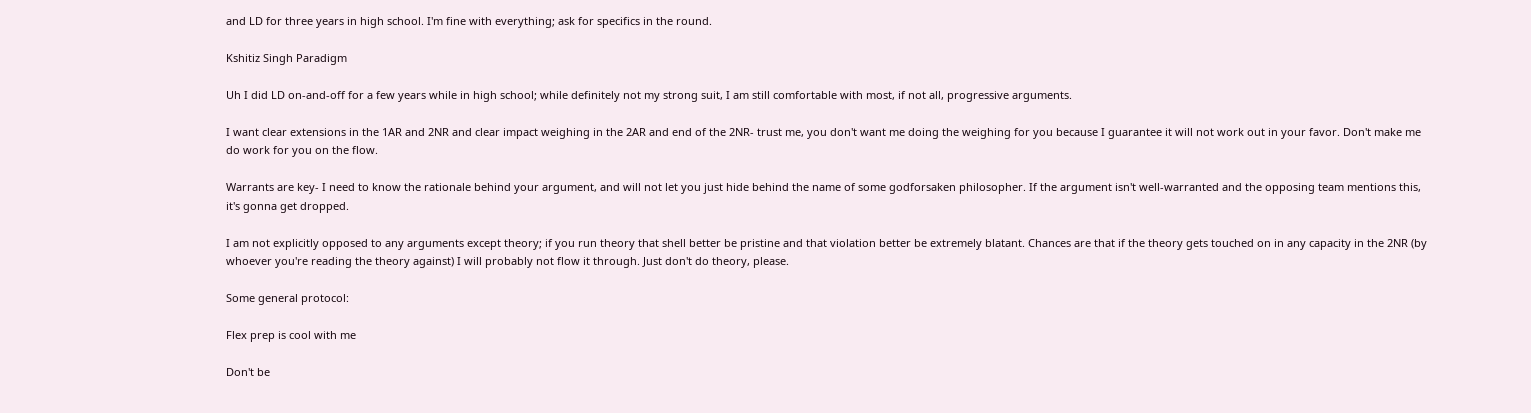and LD for three years in high school. I'm fine with everything; ask for specifics in the round.

Kshitiz Singh Paradigm

Uh I did LD on-and-off for a few years while in high school; while definitely not my strong suit, I am still comfortable with most, if not all, progressive arguments.

I want clear extensions in the 1AR and 2NR and clear impact weighing in the 2AR and end of the 2NR- trust me, you don't want me doing the weighing for you because I guarantee it will not work out in your favor. Don't make me do work for you on the flow.

Warrants are key- I need to know the rationale behind your argument, and will not let you just hide behind the name of some godforsaken philosopher. If the argument isn't well-warranted and the opposing team mentions this, it's gonna get dropped.

I am not explicitly opposed to any arguments except theory; if you run theory that shell better be pristine and that violation better be extremely blatant. Chances are that if the theory gets touched on in any capacity in the 2NR (by whoever you're reading the theory against) I will probably not flow it through. Just don't do theory, please.

Some general protocol:

Flex prep is cool with me

Don't be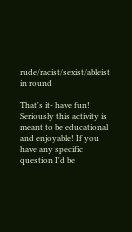rude/racist/sexist/ableist in round

That's it- have fun! Seriously this activity is meant to be educational and enjoyable! If you have any specific question I'd be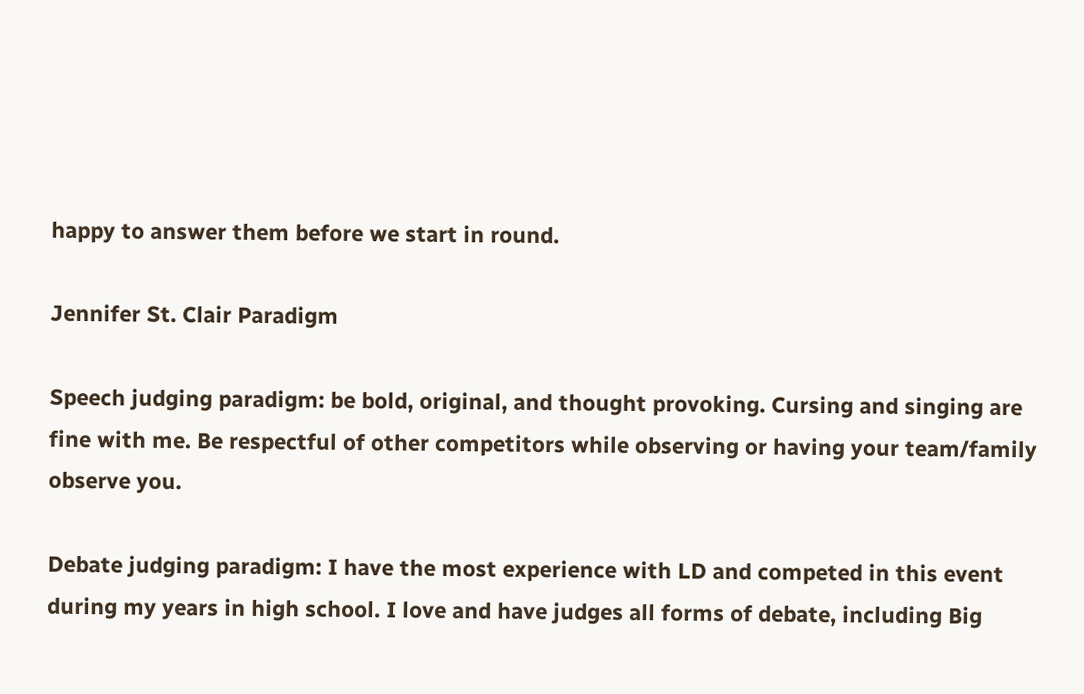happy to answer them before we start in round.

Jennifer St. Clair Paradigm

Speech judging paradigm: be bold, original, and thought provoking. Cursing and singing are fine with me. Be respectful of other competitors while observing or having your team/family observe you.

Debate judging paradigm: I have the most experience with LD and competed in this event during my years in high school. I love and have judges all forms of debate, including Big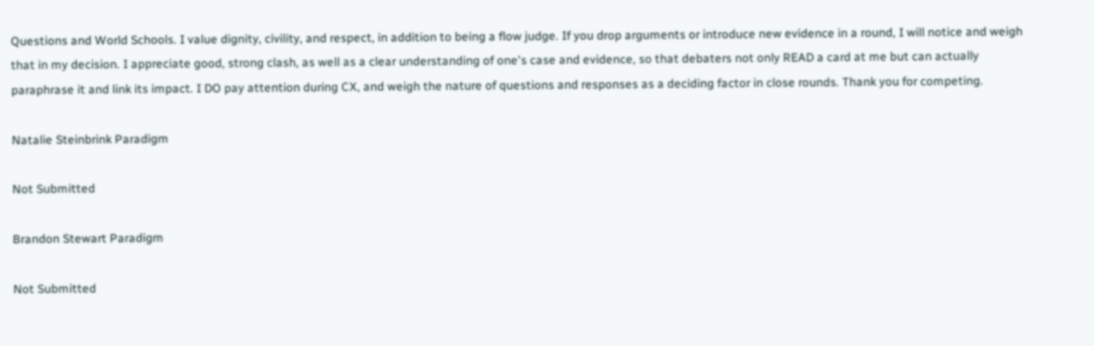Questions and World Schools. I value dignity, civility, and respect, in addition to being a flow judge. If you drop arguments or introduce new evidence in a round, I will notice and weigh that in my decision. I appreciate good, strong clash, as well as a clear understanding of one's case and evidence, so that debaters not only READ a card at me but can actually paraphrase it and link its impact. I DO pay attention during CX, and weigh the nature of questions and responses as a deciding factor in close rounds. Thank you for competing.

Natalie Steinbrink Paradigm

Not Submitted

Brandon Stewart Paradigm

Not Submitted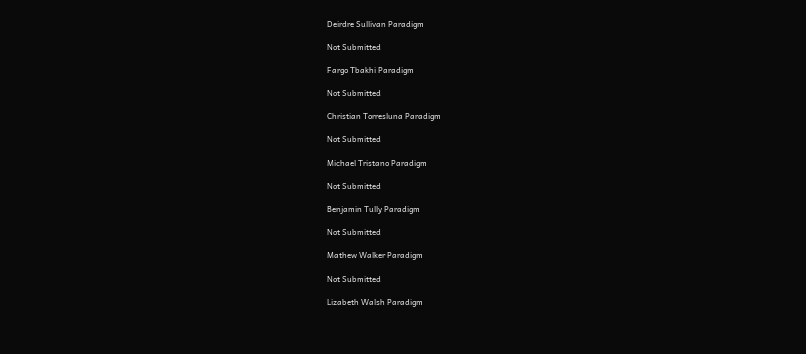Deirdre Sullivan Paradigm

Not Submitted

Fargo Tbakhi Paradigm

Not Submitted

Christian Torresluna Paradigm

Not Submitted

Michael Tristano Paradigm

Not Submitted

Benjamin Tully Paradigm

Not Submitted

Mathew Walker Paradigm

Not Submitted

Lizabeth Walsh Paradigm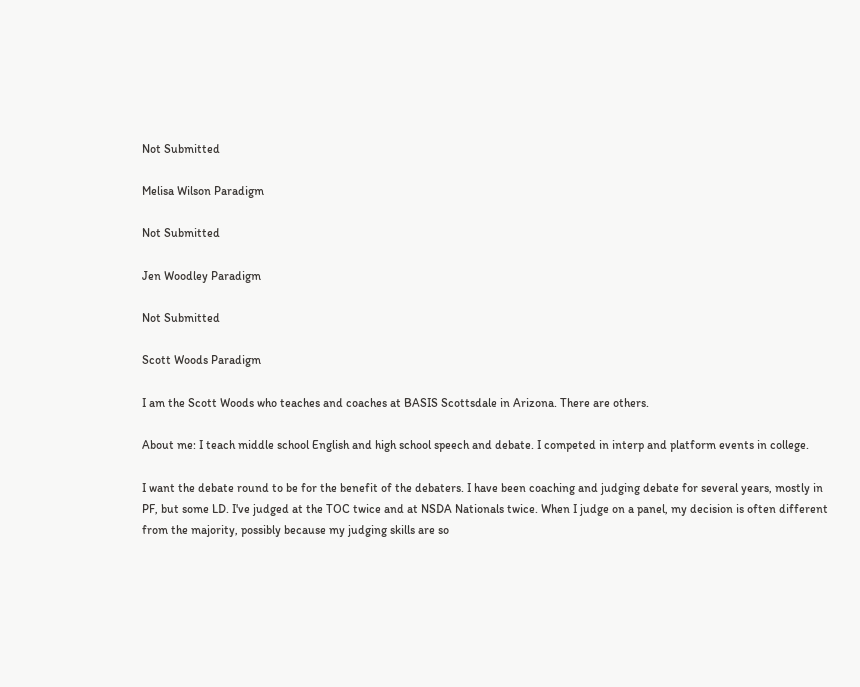Not Submitted

Melisa Wilson Paradigm

Not Submitted

Jen Woodley Paradigm

Not Submitted

Scott Woods Paradigm

I am the Scott Woods who teaches and coaches at BASIS Scottsdale in Arizona. There are others.

About me: I teach middle school English and high school speech and debate. I competed in interp and platform events in college.

I want the debate round to be for the benefit of the debaters. I have been coaching and judging debate for several years, mostly in PF, but some LD. I've judged at the TOC twice and at NSDA Nationals twice. When I judge on a panel, my decision is often different from the majority, possibly because my judging skills are so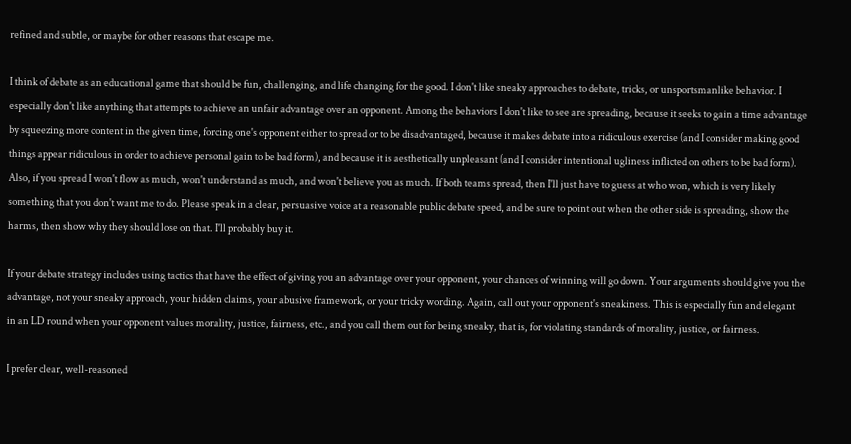refined and subtle, or maybe for other reasons that escape me.

I think of debate as an educational game that should be fun, challenging, and life changing for the good. I don't like sneaky approaches to debate, tricks, or unsportsmanlike behavior. I especially don't like anything that attempts to achieve an unfair advantage over an opponent. Among the behaviors I don't like to see are spreading, because it seeks to gain a time advantage by squeezing more content in the given time, forcing one's opponent either to spread or to be disadvantaged, because it makes debate into a ridiculous exercise (and I consider making good things appear ridiculous in order to achieve personal gain to be bad form), and because it is aesthetically unpleasant (and I consider intentional ugliness inflicted on others to be bad form). Also, if you spread I won't flow as much, won't understand as much, and won't believe you as much. If both teams spread, then I'll just have to guess at who won, which is very likely something that you don't want me to do. Please speak in a clear, persuasive voice at a reasonable public debate speed, and be sure to point out when the other side is spreading, show the harms, then show why they should lose on that. I'll probably buy it.

If your debate strategy includes using tactics that have the effect of giving you an advantage over your opponent, your chances of winning will go down. Your arguments should give you the advantage, not your sneaky approach, your hidden claims, your abusive framework, or your tricky wording. Again, call out your opponent's sneakiness. This is especially fun and elegant in an LD round when your opponent values morality, justice, fairness, etc., and you call them out for being sneaky, that is, for violating standards of morality, justice, or fairness.

I prefer clear, well-reasoned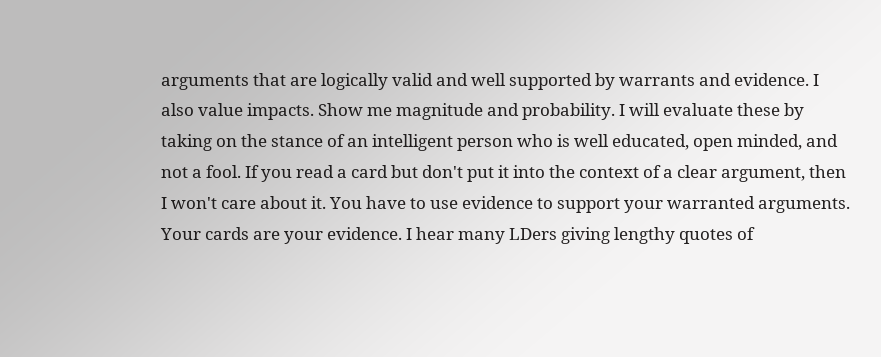arguments that are logically valid and well supported by warrants and evidence. I also value impacts. Show me magnitude and probability. I will evaluate these by taking on the stance of an intelligent person who is well educated, open minded, and not a fool. If you read a card but don't put it into the context of a clear argument, then I won't care about it. You have to use evidence to support your warranted arguments. Your cards are your evidence. I hear many LDers giving lengthy quotes of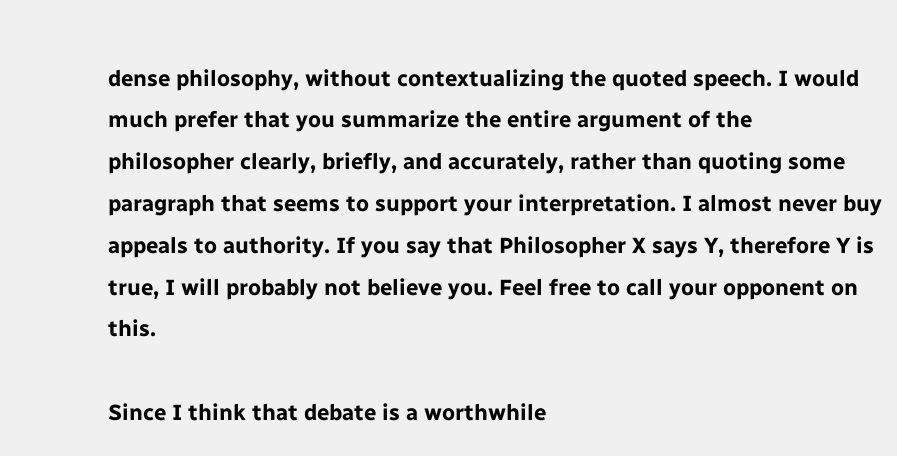dense philosophy, without contextualizing the quoted speech. I would much prefer that you summarize the entire argument of the philosopher clearly, briefly, and accurately, rather than quoting some paragraph that seems to support your interpretation. I almost never buy appeals to authority. If you say that Philosopher X says Y, therefore Y is true, I will probably not believe you. Feel free to call your opponent on this.

Since I think that debate is a worthwhile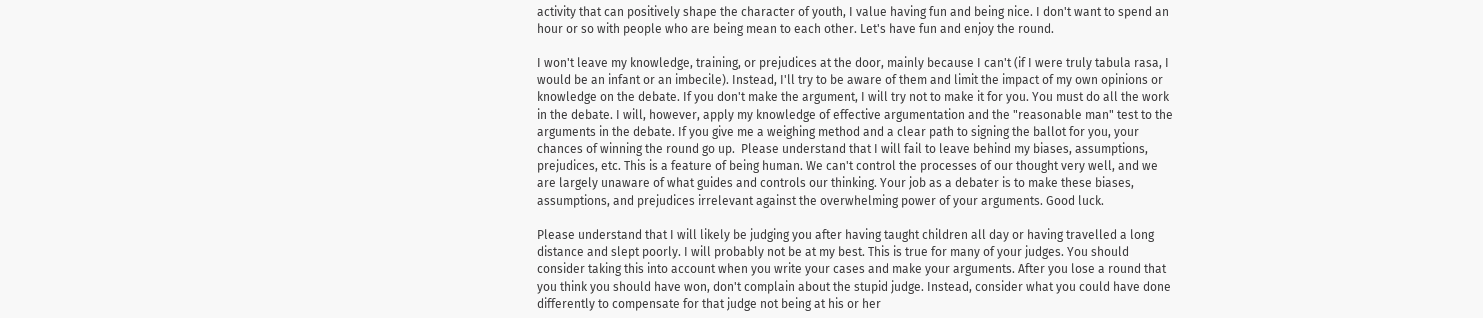activity that can positively shape the character of youth, I value having fun and being nice. I don't want to spend an hour or so with people who are being mean to each other. Let's have fun and enjoy the round.

I won't leave my knowledge, training, or prejudices at the door, mainly because I can't (if I were truly tabula rasa, I would be an infant or an imbecile). Instead, I'll try to be aware of them and limit the impact of my own opinions or knowledge on the debate. If you don't make the argument, I will try not to make it for you. You must do all the work in the debate. I will, however, apply my knowledge of effective argumentation and the "reasonable man" test to the arguments in the debate. If you give me a weighing method and a clear path to signing the ballot for you, your chances of winning the round go up.  Please understand that I will fail to leave behind my biases, assumptions, prejudices, etc. This is a feature of being human. We can't control the processes of our thought very well, and we are largely unaware of what guides and controls our thinking. Your job as a debater is to make these biases, assumptions, and prejudices irrelevant against the overwhelming power of your arguments. Good luck.

Please understand that I will likely be judging you after having taught children all day or having travelled a long distance and slept poorly. I will probably not be at my best. This is true for many of your judges. You should consider taking this into account when you write your cases and make your arguments. After you lose a round that you think you should have won, don't complain about the stupid judge. Instead, consider what you could have done differently to compensate for that judge not being at his or her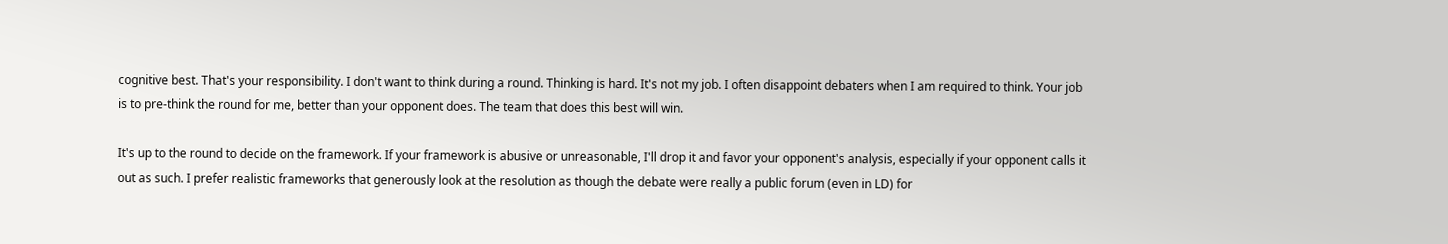cognitive best. That's your responsibility. I don't want to think during a round. Thinking is hard. It's not my job. I often disappoint debaters when I am required to think. Your job is to pre-think the round for me, better than your opponent does. The team that does this best will win.

It's up to the round to decide on the framework. If your framework is abusive or unreasonable, I'll drop it and favor your opponent's analysis, especially if your opponent calls it out as such. I prefer realistic frameworks that generously look at the resolution as though the debate were really a public forum (even in LD) for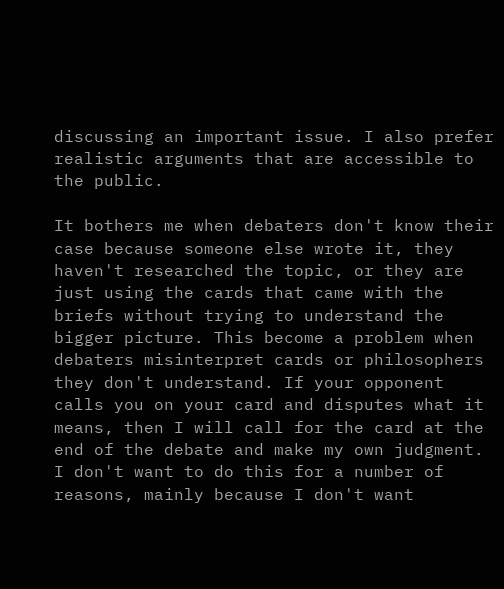discussing an important issue. I also prefer realistic arguments that are accessible to the public.

It bothers me when debaters don't know their case because someone else wrote it, they haven't researched the topic, or they are just using the cards that came with the briefs without trying to understand the bigger picture. This become a problem when debaters misinterpret cards or philosophers they don't understand. If your opponent calls you on your card and disputes what it means, then I will call for the card at the end of the debate and make my own judgment. I don't want to do this for a number of reasons, mainly because I don't want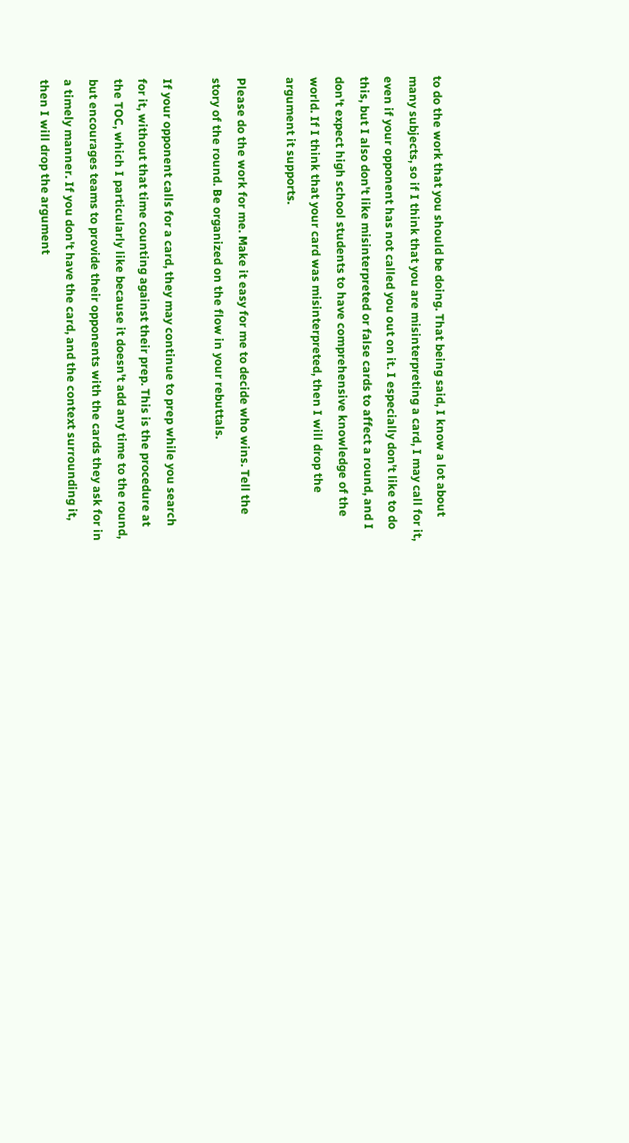to do the work that you should be doing. That being said, I know a lot about many subjects, so if I think that you are misinterpreting a card, I may call for it, even if your opponent has not called you out on it. I especially don't like to do this, but I also don't like misinterpreted or false cards to affect a round, and I don't expect high school students to have comprehensive knowledge of the world. If I think that your card was misinterpreted, then I will drop the argument it supports.

Please do the work for me. Make it easy for me to decide who wins. Tell the story of the round. Be organized on the flow in your rebuttals.

If your opponent calls for a card, they may continue to prep while you search for it, without that time counting against their prep. This is the procedure at the TOC, which I particularly like because it doesn't add any time to the round, but encourages teams to provide their opponents with the cards they ask for in a timely manner. If you don't have the card, and the context surrounding it, then I will drop the argument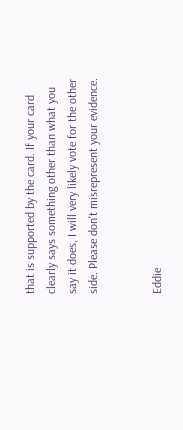that is supported by the card. If your card clearly says something other than what you say it does, I will very likely vote for the other side. Please don't misrepresent your evidence.


Eddie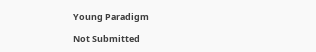Young Paradigm

Not Submitted